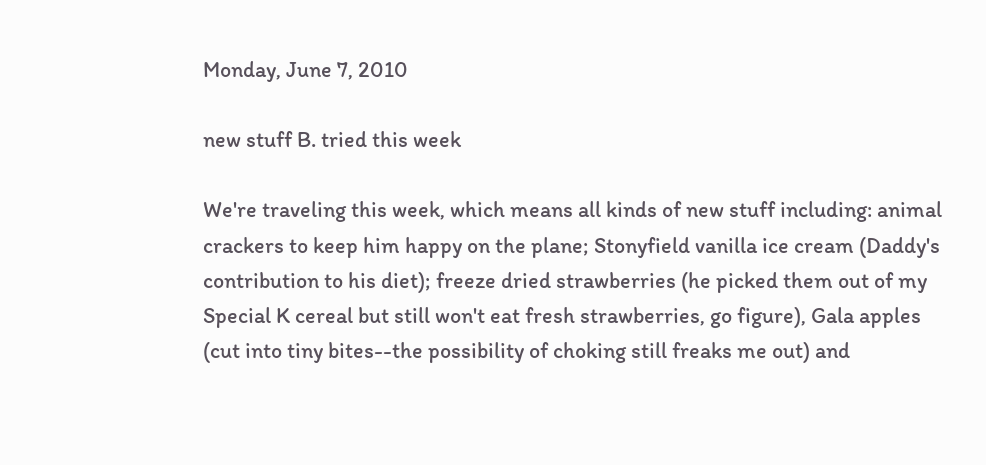Monday, June 7, 2010

new stuff B. tried this week

We're traveling this week, which means all kinds of new stuff including: animal crackers to keep him happy on the plane; Stonyfield vanilla ice cream (Daddy's contribution to his diet); freeze dried strawberries (he picked them out of my Special K cereal but still won't eat fresh strawberries, go figure), Gala apples (cut into tiny bites--the possibility of choking still freaks me out) and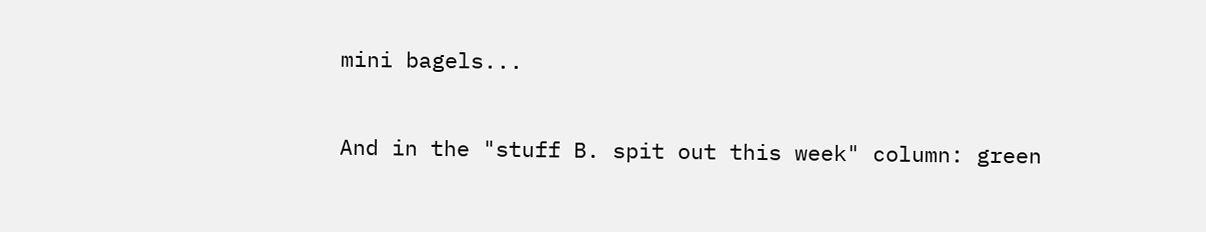mini bagels...

And in the "stuff B. spit out this week" column: green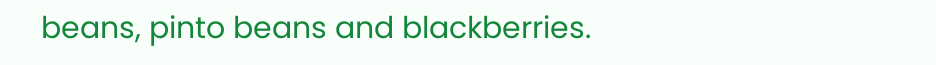beans, pinto beans and blackberries.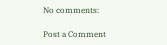No comments:

Post a Comment